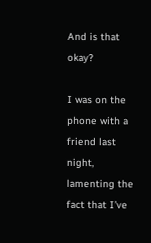And is that okay?

I was on the phone with a friend last night, lamenting the fact that I’ve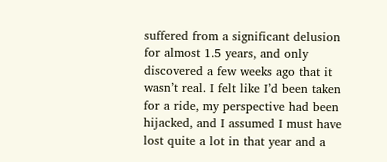suffered from a significant delusion for almost 1.5 years, and only discovered a few weeks ago that it wasn’t real. I felt like I’d been taken for a ride, my perspective had been hijacked, and I assumed I must have lost quite a lot in that year and a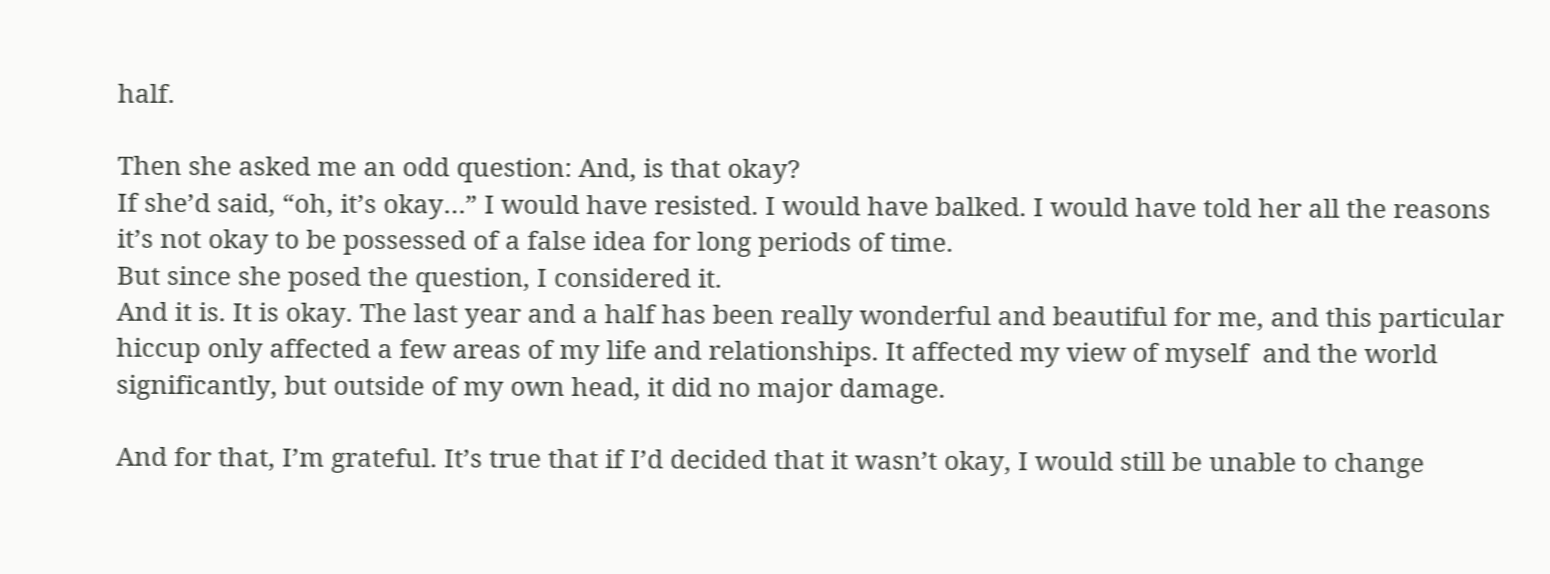half.

Then she asked me an odd question: And, is that okay?
If she’d said, “oh, it’s okay…” I would have resisted. I would have balked. I would have told her all the reasons it’s not okay to be possessed of a false idea for long periods of time.
But since she posed the question, I considered it.
And it is. It is okay. The last year and a half has been really wonderful and beautiful for me, and this particular hiccup only affected a few areas of my life and relationships. It affected my view of myself  and the world significantly, but outside of my own head, it did no major damage.

And for that, I’m grateful. It’s true that if I’d decided that it wasn’t okay, I would still be unable to change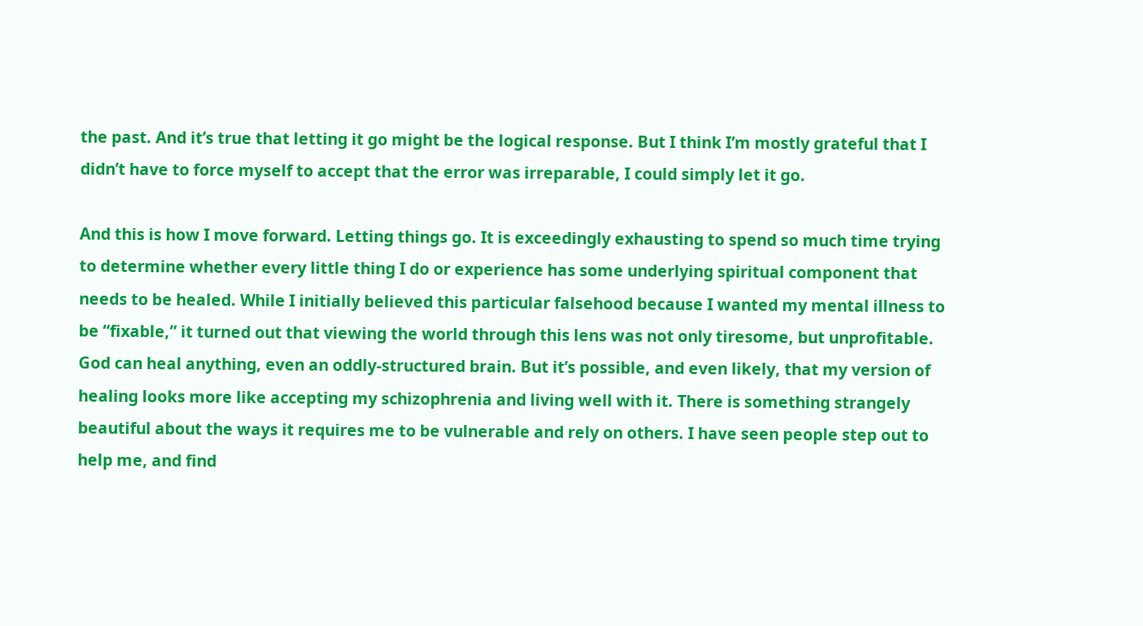the past. And it’s true that letting it go might be the logical response. But I think I’m mostly grateful that I didn’t have to force myself to accept that the error was irreparable, I could simply let it go.

And this is how I move forward. Letting things go. It is exceedingly exhausting to spend so much time trying to determine whether every little thing I do or experience has some underlying spiritual component that needs to be healed. While I initially believed this particular falsehood because I wanted my mental illness to be “fixable,” it turned out that viewing the world through this lens was not only tiresome, but unprofitable.
God can heal anything, even an oddly-structured brain. But it’s possible, and even likely, that my version of healing looks more like accepting my schizophrenia and living well with it. There is something strangely beautiful about the ways it requires me to be vulnerable and rely on others. I have seen people step out to help me, and find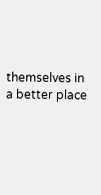themselves in a better place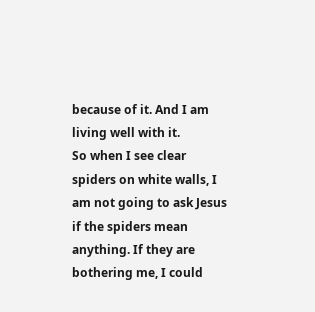because of it. And I am living well with it.
So when I see clear spiders on white walls, I am not going to ask Jesus if the spiders mean anything. If they are bothering me, I could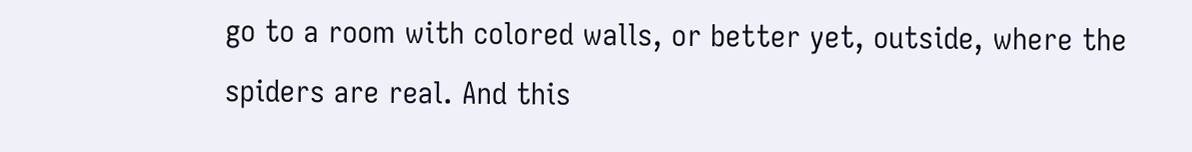go to a room with colored walls, or better yet, outside, where the spiders are real. And this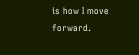is how I move forward.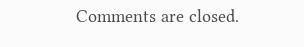Comments are closed.